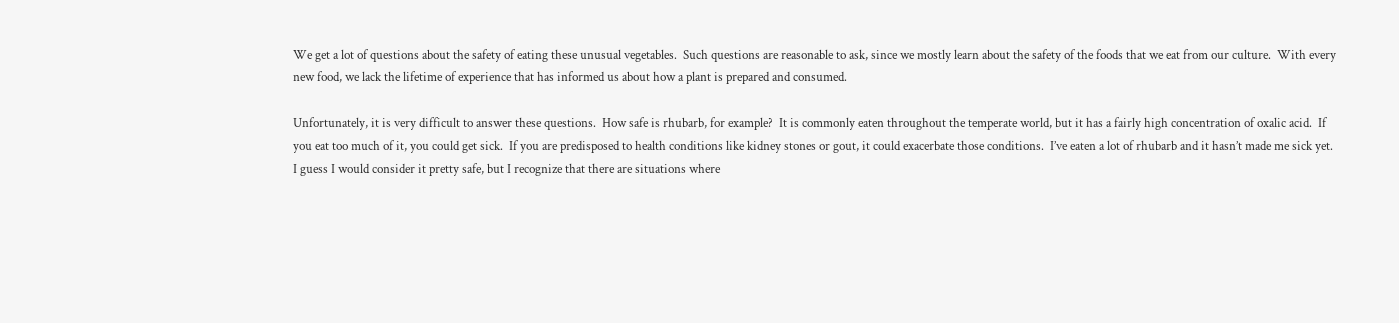We get a lot of questions about the safety of eating these unusual vegetables.  Such questions are reasonable to ask, since we mostly learn about the safety of the foods that we eat from our culture.  With every new food, we lack the lifetime of experience that has informed us about how a plant is prepared and consumed.

Unfortunately, it is very difficult to answer these questions.  How safe is rhubarb, for example?  It is commonly eaten throughout the temperate world, but it has a fairly high concentration of oxalic acid.  If you eat too much of it, you could get sick.  If you are predisposed to health conditions like kidney stones or gout, it could exacerbate those conditions.  I’ve eaten a lot of rhubarb and it hasn’t made me sick yet.  I guess I would consider it pretty safe, but I recognize that there are situations where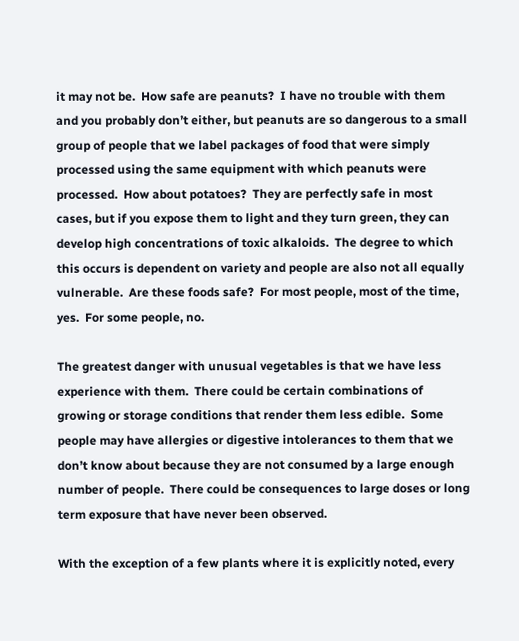it may not be.  How safe are peanuts?  I have no trouble with them and you probably don’t either, but peanuts are so dangerous to a small group of people that we label packages of food that were simply processed using the same equipment with which peanuts were processed.  How about potatoes?  They are perfectly safe in most cases, but if you expose them to light and they turn green, they can develop high concentrations of toxic alkaloids.  The degree to which this occurs is dependent on variety and people are also not all equally vulnerable.  Are these foods safe?  For most people, most of the time, yes.  For some people, no.

The greatest danger with unusual vegetables is that we have less experience with them.  There could be certain combinations of growing or storage conditions that render them less edible.  Some people may have allergies or digestive intolerances to them that we don’t know about because they are not consumed by a large enough number of people.  There could be consequences to large doses or long term exposure that have never been observed.

With the exception of a few plants where it is explicitly noted, every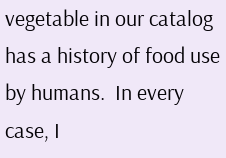vegetable in our catalog has a history of food use by humans.  In every case, I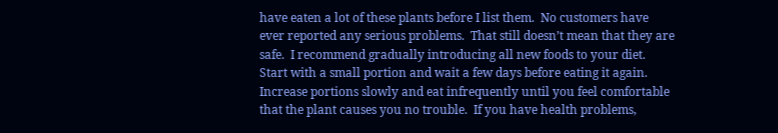have eaten a lot of these plants before I list them.  No customers have ever reported any serious problems.  That still doesn’t mean that they are safe.  I recommend gradually introducing all new foods to your diet.  Start with a small portion and wait a few days before eating it again.  Increase portions slowly and eat infrequently until you feel comfortable that the plant causes you no trouble.  If you have health problems,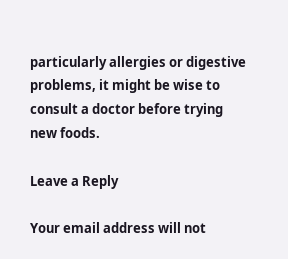particularly allergies or digestive problems, it might be wise to consult a doctor before trying new foods.

Leave a Reply

Your email address will not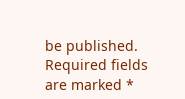be published. Required fields are marked *